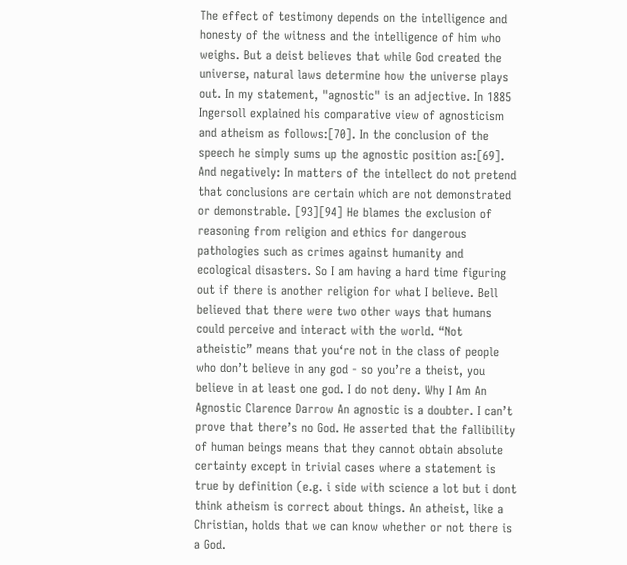The effect of testimony depends on the intelligence and honesty of the witness and the intelligence of him who weighs. But a deist believes that while God created the universe, natural laws determine how the universe plays out. In my statement, "agnostic" is an adjective. In 1885 Ingersoll explained his comparative view of agnosticism and atheism as follows:[70]. In the conclusion of the speech he simply sums up the agnostic position as:[69]. And negatively: In matters of the intellect do not pretend that conclusions are certain which are not demonstrated or demonstrable. [93][94] He blames the exclusion of reasoning from religion and ethics for dangerous pathologies such as crimes against humanity and ecological disasters. So I am having a hard time figuring out if there is another religion for what I believe. Bell believed that there were two other ways that humans could perceive and interact with the world. “Not atheistic” means that you‘re not in the class of people who don’t believe in any god - so you’re a theist, you believe in at least one god. I do not deny. Why I Am An Agnostic Clarence Darrow An agnostic is a doubter. I can’t prove that there’s no God. He asserted that the fallibility of human beings means that they cannot obtain absolute certainty except in trivial cases where a statement is true by definition (e.g. i side with science a lot but i dont think atheism is correct about things. An atheist, like a Christian, holds that we can know whether or not there is a God.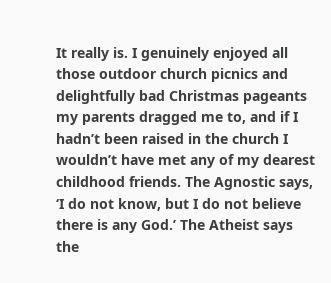It really is. I genuinely enjoyed all those outdoor church picnics and delightfully bad Christmas pageants my parents dragged me to, and if I hadn’t been raised in the church I wouldn’t have met any of my dearest childhood friends. The Agnostic says, ‘I do not know, but I do not believe there is any God.’ The Atheist says the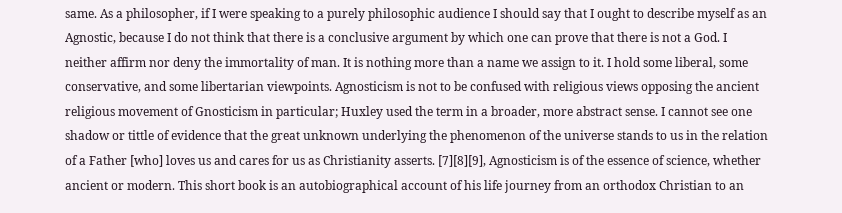same. As a philosopher, if I were speaking to a purely philosophic audience I should say that I ought to describe myself as an Agnostic, because I do not think that there is a conclusive argument by which one can prove that there is not a God. I neither affirm nor deny the immortality of man. It is nothing more than a name we assign to it. I hold some liberal, some conservative, and some libertarian viewpoints. Agnosticism is not to be confused with religious views opposing the ancient religious movement of Gnosticism in particular; Huxley used the term in a broader, more abstract sense. I cannot see one shadow or tittle of evidence that the great unknown underlying the phenomenon of the universe stands to us in the relation of a Father [who] loves us and cares for us as Christianity asserts. [7][8][9], Agnosticism is of the essence of science, whether ancient or modern. This short book is an autobiographical account of his life journey from an orthodox Christian to an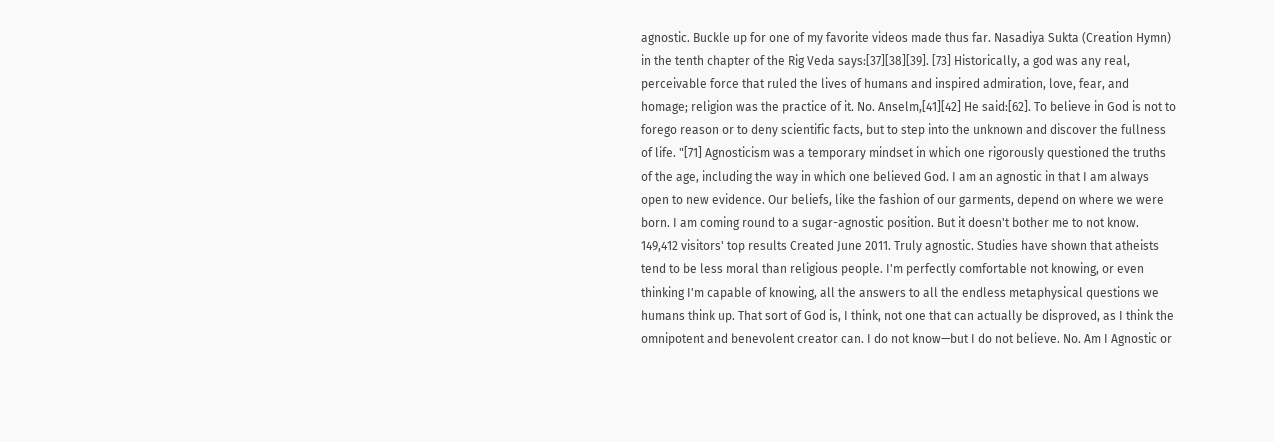agnostic. Buckle up for one of my favorite videos made thus far. Nasadiya Sukta (Creation Hymn) in the tenth chapter of the Rig Veda says:[37][38][39]. [73] Historically, a god was any real, perceivable force that ruled the lives of humans and inspired admiration, love, fear, and homage; religion was the practice of it. No. Anselm,[41][42] He said:[62]. To believe in God is not to forego reason or to deny scientific facts, but to step into the unknown and discover the fullness of life. "[71] Agnosticism was a temporary mindset in which one rigorously questioned the truths of the age, including the way in which one believed God. I am an agnostic in that I am always open to new evidence. Our beliefs, like the fashion of our garments, depend on where we were born. I am coming round to a sugar-agnostic position. But it doesn't bother me to not know. 149,412 visitors' top results Created June 2011. Truly agnostic. Studies have shown that atheists tend to be less moral than religious people. I'm perfectly comfortable not knowing, or even thinking I'm capable of knowing, all the answers to all the endless metaphysical questions we humans think up. That sort of God is, I think, not one that can actually be disproved, as I think the omnipotent and benevolent creator can. I do not know—but I do not believe. No. Am I Agnostic or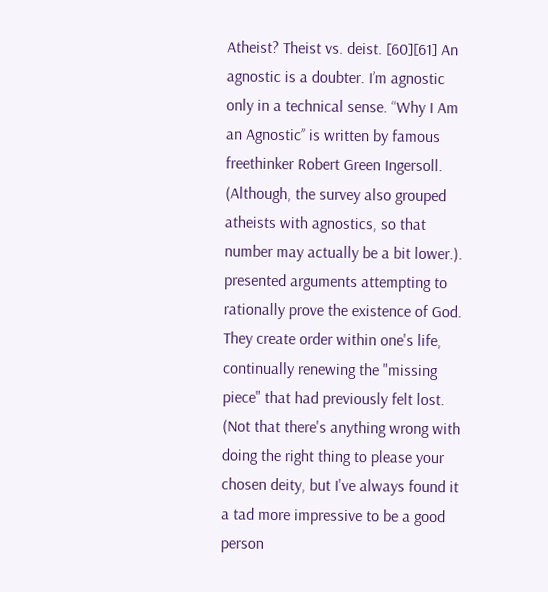Atheist? Theist vs. deist. [60][61] An agnostic is a doubter. I’m agnostic only in a technical sense. “Why I Am an Agnostic’’ is written by famous freethinker Robert Green Ingersoll. (Although, the survey also grouped atheists with agnostics, so that number may actually be a bit lower.). presented arguments attempting to rationally prove the existence of God. They create order within one's life, continually renewing the "missing piece" that had previously felt lost. (Not that there's anything wrong with doing the right thing to please your chosen deity, but I've always found it a tad more impressive to be a good person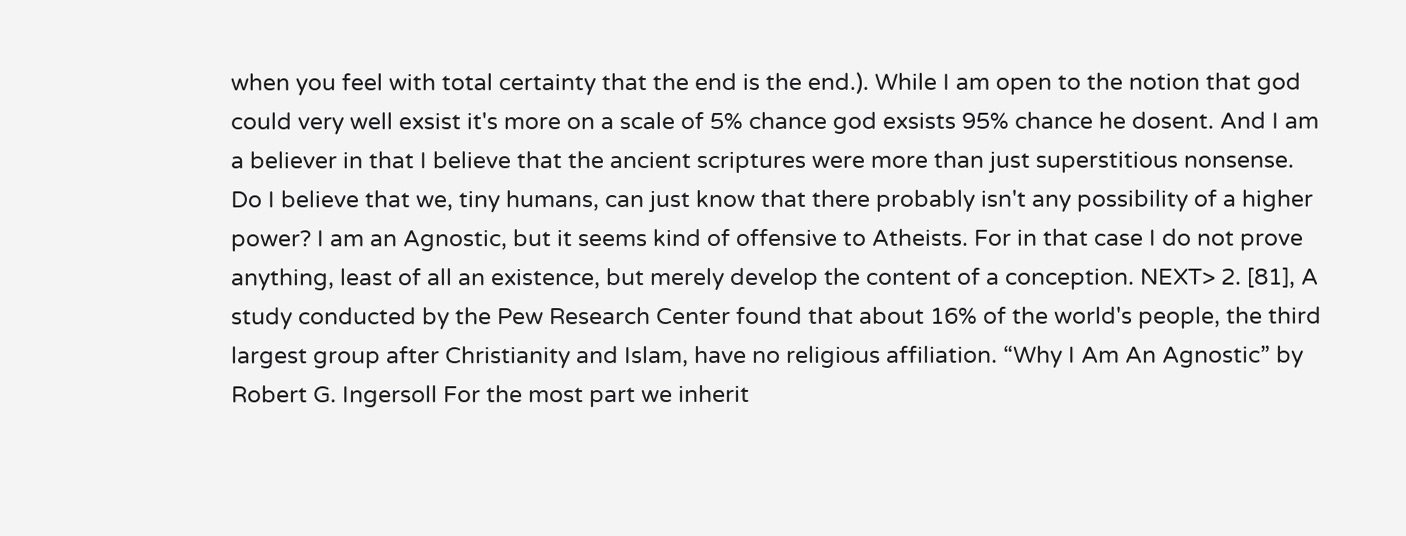when you feel with total certainty that the end is the end.). While I am open to the notion that god could very well exsist it's more on a scale of 5% chance god exsists 95% chance he dosent. And I am a believer in that I believe that the ancient scriptures were more than just superstitious nonsense. Do I believe that we, tiny humans, can just know that there probably isn't any possibility of a higher power? I am an Agnostic, but it seems kind of offensive to Atheists. For in that case I do not prove anything, least of all an existence, but merely develop the content of a conception. NEXT> 2. [81], A study conducted by the Pew Research Center found that about 16% of the world's people, the third largest group after Christianity and Islam, have no religious affiliation. “Why I Am An Agnostic” by Robert G. Ingersoll For the most part we inherit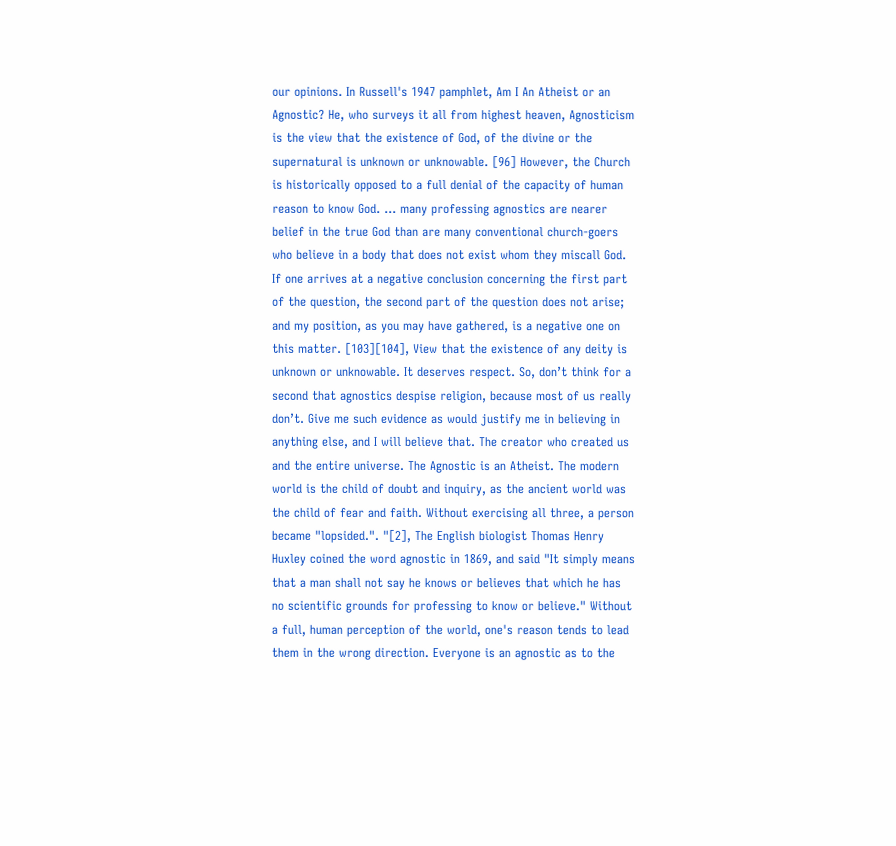our opinions. In Russell's 1947 pamphlet, Am I An Atheist or an Agnostic? He, who surveys it all from highest heaven, Agnosticism is the view that the existence of God, of the divine or the supernatural is unknown or unknowable. [96] However, the Church is historically opposed to a full denial of the capacity of human reason to know God. ... many professing agnostics are nearer belief in the true God than are many conventional church-goers who believe in a body that does not exist whom they miscall God. If one arrives at a negative conclusion concerning the first part of the question, the second part of the question does not arise; and my position, as you may have gathered, is a negative one on this matter. [103][104], View that the existence of any deity is unknown or unknowable. It deserves respect. So, don’t think for a second that agnostics despise religion, because most of us really don’t. Give me such evidence as would justify me in believing in anything else, and I will believe that. The creator who created us and the entire universe. The Agnostic is an Atheist. The modern world is the child of doubt and inquiry, as the ancient world was the child of fear and faith. Without exercising all three, a person became "lopsided.". "[2], The English biologist Thomas Henry Huxley coined the word agnostic in 1869, and said "It simply means that a man shall not say he knows or believes that which he has no scientific grounds for professing to know or believe." Without a full, human perception of the world, one's reason tends to lead them in the wrong direction. Everyone is an agnostic as to the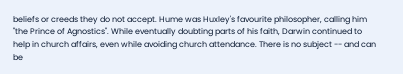beliefs or creeds they do not accept. Hume was Huxley's favourite philosopher, calling him "the Prince of Agnostics". While eventually doubting parts of his faith, Darwin continued to help in church affairs, even while avoiding church attendance. There is no subject -- and can be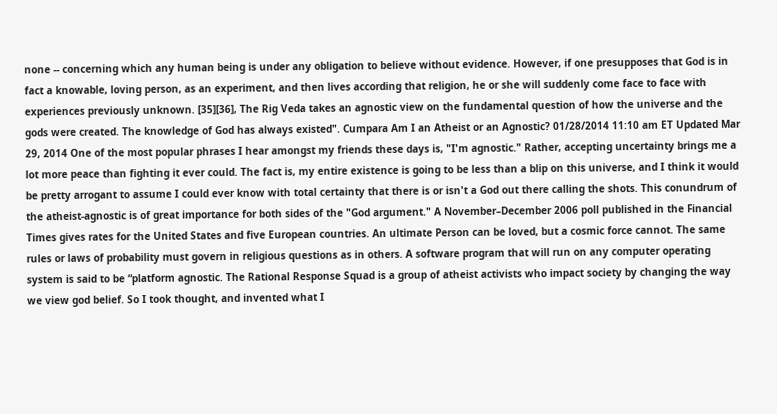none -- concerning which any human being is under any obligation to believe without evidence. However, if one presupposes that God is in fact a knowable, loving person, as an experiment, and then lives according that religion, he or she will suddenly come face to face with experiences previously unknown. [35][36], The Rig Veda takes an agnostic view on the fundamental question of how the universe and the gods were created. The knowledge of God has always existed". Cumpara Am I an Atheist or an Agnostic? 01/28/2014 11:10 am ET Updated Mar 29, 2014 One of the most popular phrases I hear amongst my friends these days is, "I'm agnostic." Rather, accepting uncertainty brings me a lot more peace than fighting it ever could. The fact is, my entire existence is going to be less than a blip on this universe, and I think it would be pretty arrogant to assume I could ever know with total certainty that there is or isn't a God out there calling the shots. This conundrum of the atheist-agnostic is of great importance for both sides of the "God argument." A November–December 2006 poll published in the Financial Times gives rates for the United States and five European countries. An ultimate Person can be loved, but a cosmic force cannot. The same rules or laws of probability must govern in religious questions as in others. A software program that will run on any computer operating system is said to be “platform agnostic. The Rational Response Squad is a group of atheist activists who impact society by changing the way we view god belief. So I took thought, and invented what I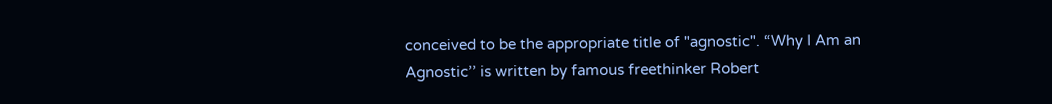conceived to be the appropriate title of "agnostic". “Why I Am an Agnostic’’ is written by famous freethinker Robert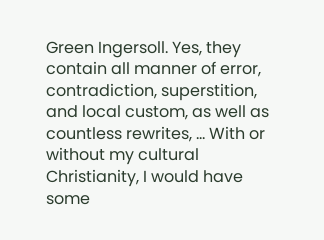Green Ingersoll. Yes, they contain all manner of error, contradiction, superstition, and local custom, as well as countless rewrites, … With or without my cultural Christianity, I would have some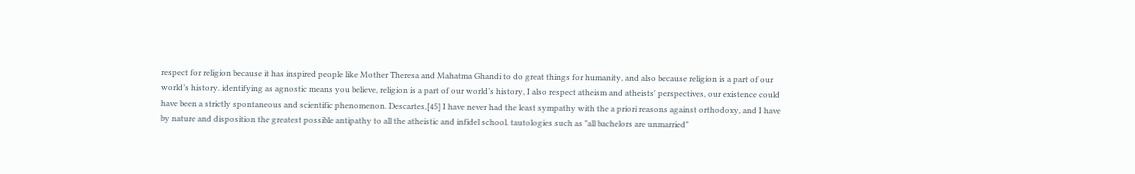respect for religion because it has inspired people like Mother Theresa and Mahatma Ghandi to do great things for humanity, and also because religion is a part of our world’s history. identifying as agnostic means you believe, religion is a part of our world’s history, I also respect atheism and atheists' perspectives, our existence could have been a strictly spontaneous and scientific phenomenon. Descartes,[45] I have never had the least sympathy with the a priori reasons against orthodoxy, and I have by nature and disposition the greatest possible antipathy to all the atheistic and infidel school. tautologies such as "all bachelors are unmarried"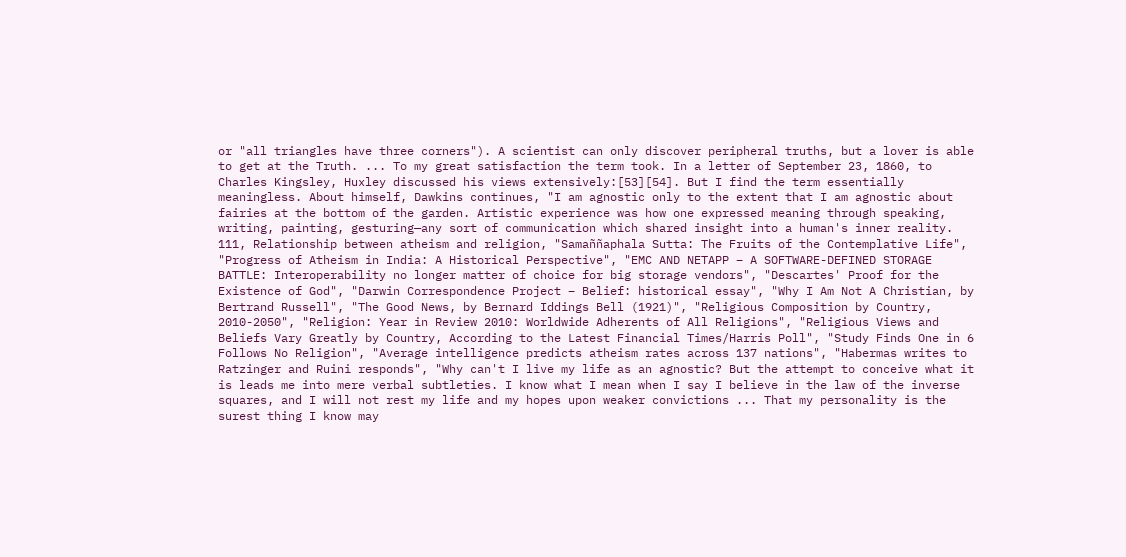or "all triangles have three corners"). A scientist can only discover peripheral truths, but a lover is able to get at the Truth. ... To my great satisfaction the term took. In a letter of September 23, 1860, to Charles Kingsley, Huxley discussed his views extensively:[53][54]. But I find the term essentially meaningless. About himself, Dawkins continues, "I am agnostic only to the extent that I am agnostic about fairies at the bottom of the garden. Artistic experience was how one expressed meaning through speaking, writing, painting, gesturing—any sort of communication which shared insight into a human's inner reality. 111, Relationship between atheism and religion, "Samaññaphala Sutta: The Fruits of the Contemplative Life", "Progress of Atheism in India: A Historical Perspective", "EMC AND NETAPP – A SOFTWARE-DEFINED STORAGE BATTLE: Interoperability no longer matter of choice for big storage vendors", "Descartes' Proof for the Existence of God", "Darwin Correspondence Project – Belief: historical essay", "Why I Am Not A Christian, by Bertrand Russell", "The Good News, by Bernard Iddings Bell (1921)", "Religious Composition by Country, 2010-2050", "Religion: Year in Review 2010: Worldwide Adherents of All Religions", "Religious Views and Beliefs Vary Greatly by Country, According to the Latest Financial Times/Harris Poll", "Study Finds One in 6 Follows No Religion", "Average intelligence predicts atheism rates across 137 nations", "Habermas writes to Ratzinger and Ruini responds", "Why can't I live my life as an agnostic? But the attempt to conceive what it is leads me into mere verbal subtleties. I know what I mean when I say I believe in the law of the inverse squares, and I will not rest my life and my hopes upon weaker convictions ... That my personality is the surest thing I know may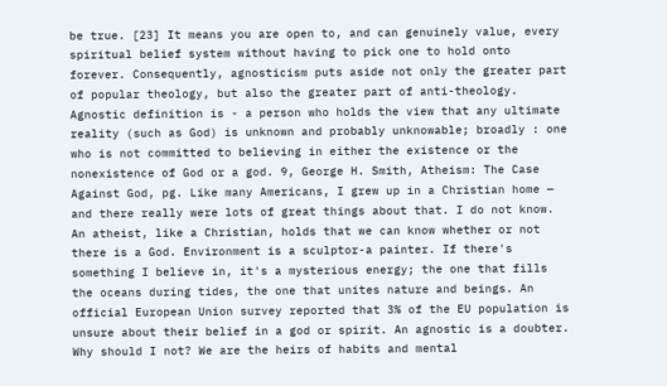be true. [23] It means you are open to, and can genuinely value, every spiritual belief system without having to pick one to hold onto forever. Consequently, agnosticism puts aside not only the greater part of popular theology, but also the greater part of anti-theology. Agnostic definition is - a person who holds the view that any ultimate reality (such as God) is unknown and probably unknowable; broadly : one who is not committed to believing in either the existence or the nonexistence of God or a god. 9, George H. Smith, Atheism: The Case Against God, pg. Like many Americans, I grew up in a Christian home — and there really were lots of great things about that. I do not know. An atheist, like a Christian, holds that we can know whether or not there is a God. Environment is a sculptor-a painter. If there's something I believe in, it's a mysterious energy; the one that fills the oceans during tides, the one that unites nature and beings. An official European Union survey reported that 3% of the EU population is unsure about their belief in a god or spirit. An agnostic is a doubter. Why should I not? We are the heirs of habits and mental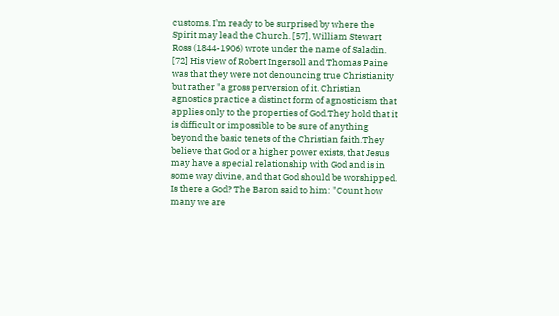customs. I’m ready to be surprised by where the Spirit may lead the Church. [57], William Stewart Ross (1844-1906) wrote under the name of Saladin. [72] His view of Robert Ingersoll and Thomas Paine was that they were not denouncing true Christianity but rather "a gross perversion of it. Christian agnostics practice a distinct form of agnosticism that applies only to the properties of God.They hold that it is difficult or impossible to be sure of anything beyond the basic tenets of the Christian faith.They believe that God or a higher power exists, that Jesus may have a special relationship with God and is in some way divine, and that God should be worshipped. Is there a God? The Baron said to him: "Count how many we are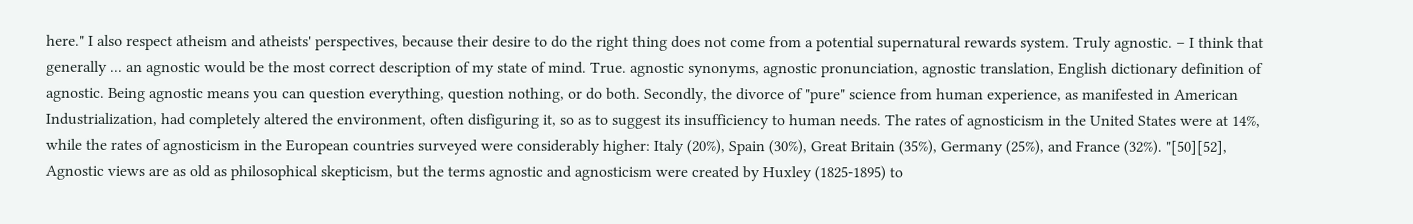here." I also respect atheism and atheists' perspectives, because their desire to do the right thing does not come from a potential supernatural rewards system. Truly agnostic. – I think that generally ... an agnostic would be the most correct description of my state of mind. True. agnostic synonyms, agnostic pronunciation, agnostic translation, English dictionary definition of agnostic. Being agnostic means you can question everything, question nothing, or do both. Secondly, the divorce of "pure" science from human experience, as manifested in American Industrialization, had completely altered the environment, often disfiguring it, so as to suggest its insufficiency to human needs. The rates of agnosticism in the United States were at 14%, while the rates of agnosticism in the European countries surveyed were considerably higher: Italy (20%), Spain (30%), Great Britain (35%), Germany (25%), and France (32%). "[50][52], Agnostic views are as old as philosophical skepticism, but the terms agnostic and agnosticism were created by Huxley (1825-1895) to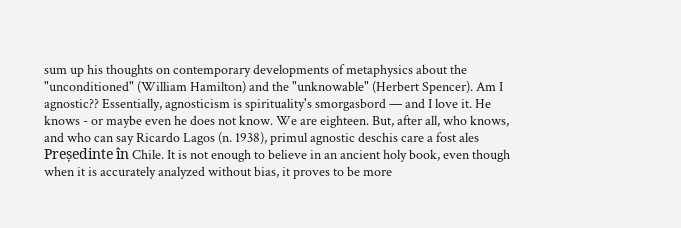sum up his thoughts on contemporary developments of metaphysics about the "unconditioned" (William Hamilton) and the "unknowable" (Herbert Spencer). Am I agnostic?? Essentially, agnosticism is spirituality's smorgasbord — and I love it. He knows - or maybe even he does not know. We are eighteen. But, after all, who knows, and who can say Ricardo Lagos (n. 1938), primul agnostic deschis care a fost ales Președinte în Chile. It is not enough to believe in an ancient holy book, even though when it is accurately analyzed without bias, it proves to be more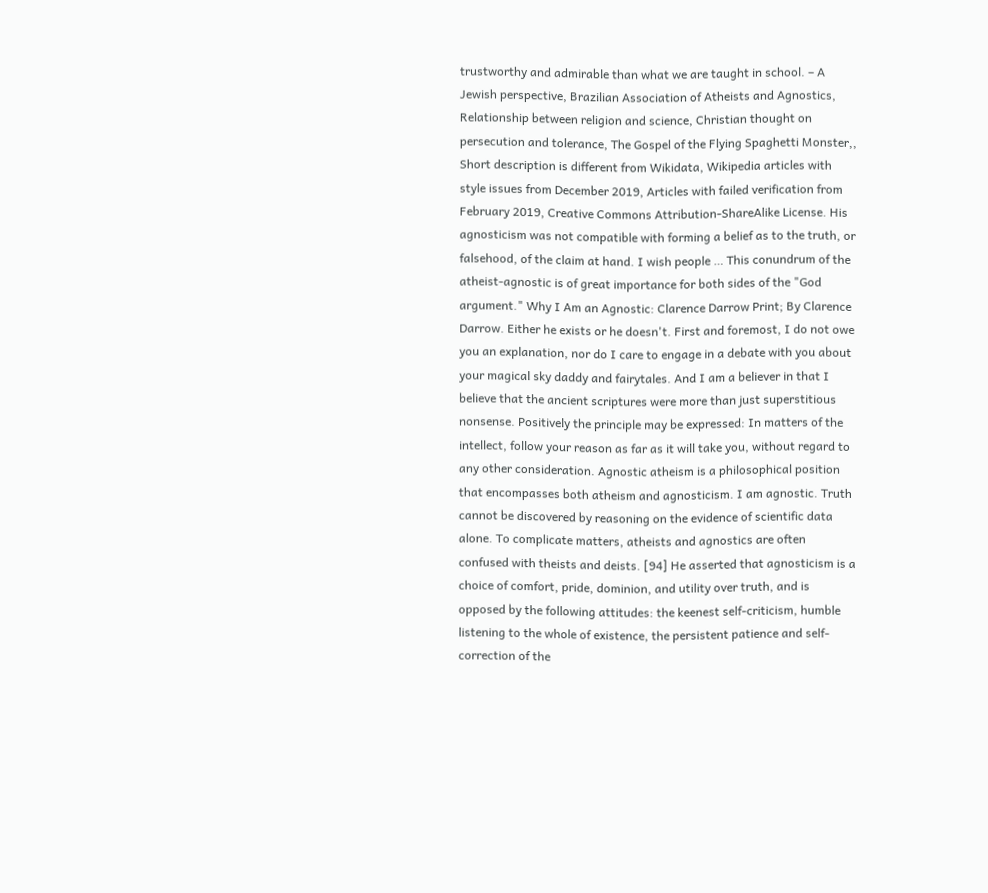trustworthy and admirable than what we are taught in school. – A Jewish perspective, Brazilian Association of Atheists and Agnostics, Relationship between religion and science, Christian thought on persecution and tolerance, The Gospel of the Flying Spaghetti Monster,, Short description is different from Wikidata, Wikipedia articles with style issues from December 2019, Articles with failed verification from February 2019, Creative Commons Attribution-ShareAlike License. His agnosticism was not compatible with forming a belief as to the truth, or falsehood, of the claim at hand. I wish people … This conundrum of the atheist-agnostic is of great importance for both sides of the "God argument." Why I Am an Agnostic: Clarence Darrow Print; By Clarence Darrow. Either he exists or he doesn't. First and foremost, I do not owe you an explanation, nor do I care to engage in a debate with you about your magical sky daddy and fairytales. And I am a believer in that I believe that the ancient scriptures were more than just superstitious nonsense. Positively the principle may be expressed: In matters of the intellect, follow your reason as far as it will take you, without regard to any other consideration. Agnostic atheism is a philosophical position that encompasses both atheism and agnosticism. I am agnostic. Truth cannot be discovered by reasoning on the evidence of scientific data alone. To complicate matters, atheists and agnostics are often confused with theists and deists. [94] He asserted that agnosticism is a choice of comfort, pride, dominion, and utility over truth, and is opposed by the following attitudes: the keenest self-criticism, humble listening to the whole of existence, the persistent patience and self-correction of the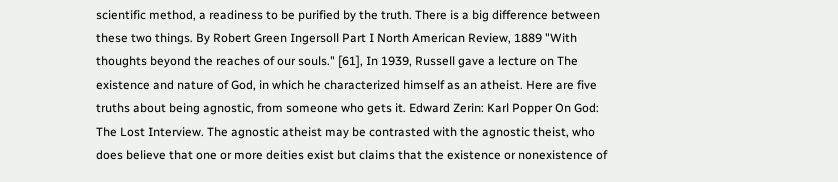scientific method, a readiness to be purified by the truth. There is a big difference between these two things. By Robert Green Ingersoll Part I North American Review, 1889 "With thoughts beyond the reaches of our souls." [61], In 1939, Russell gave a lecture on The existence and nature of God, in which he characterized himself as an atheist. Here are five truths about being agnostic, from someone who gets it. Edward Zerin: Karl Popper On God: The Lost Interview. The agnostic atheist may be contrasted with the agnostic theist, who does believe that one or more deities exist but claims that the existence or nonexistence of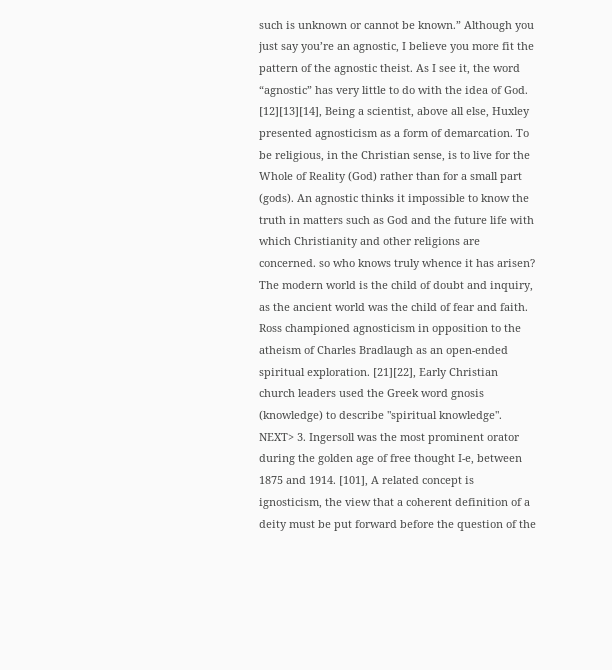such is unknown or cannot be known.” Although you just say you’re an agnostic, I believe you more fit the pattern of the agnostic theist. As I see it, the word “agnostic” has very little to do with the idea of God. [12][13][14], Being a scientist, above all else, Huxley presented agnosticism as a form of demarcation. To be religious, in the Christian sense, is to live for the Whole of Reality (God) rather than for a small part (gods). An agnostic thinks it impossible to know the truth in matters such as God and the future life with which Christianity and other religions are concerned. so who knows truly whence it has arisen? The modern world is the child of doubt and inquiry, as the ancient world was the child of fear and faith. Ross championed agnosticism in opposition to the atheism of Charles Bradlaugh as an open-ended spiritual exploration. [21][22], Early Christian church leaders used the Greek word gnosis (knowledge) to describe "spiritual knowledge". NEXT> 3. Ingersoll was the most prominent orator during the golden age of free thought I-e, between 1875 and 1914. [101], A related concept is ignosticism, the view that a coherent definition of a deity must be put forward before the question of the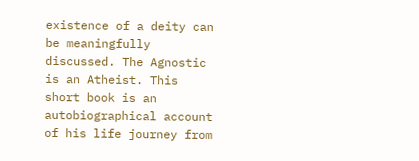existence of a deity can be meaningfully discussed. The Agnostic is an Atheist. This short book is an autobiographical account of his life journey from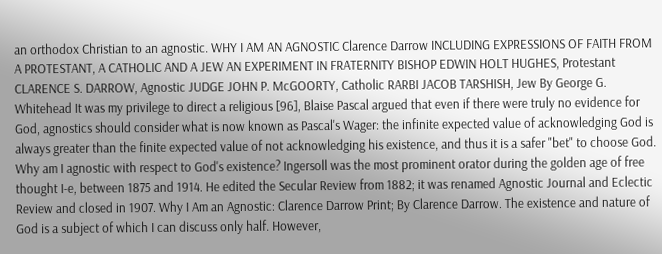an orthodox Christian to an agnostic. WHY I AM AN AGNOSTIC Clarence Darrow INCLUDING EXPRESSIONS OF FAITH FROM A PROTESTANT, A CATHOLIC AND A JEW AN EXPERIMENT IN FRATERNITY BISHOP EDWIN HOLT HUGHES, Protestant CLARENCE S. DARROW, Agnostic JUDGE JOHN P. McGOORTY, Catholic RARBI JACOB TARSHISH, Jew By George G. Whitehead It was my privilege to direct a religious [96], Blaise Pascal argued that even if there were truly no evidence for God, agnostics should consider what is now known as Pascal's Wager: the infinite expected value of acknowledging God is always greater than the finite expected value of not acknowledging his existence, and thus it is a safer "bet" to choose God. Why am I agnostic with respect to God's existence? Ingersoll was the most prominent orator during the golden age of free thought I-e, between 1875 and 1914. He edited the Secular Review from 1882; it was renamed Agnostic Journal and Eclectic Review and closed in 1907. Why I Am an Agnostic: Clarence Darrow Print; By Clarence Darrow. The existence and nature of God is a subject of which I can discuss only half. However,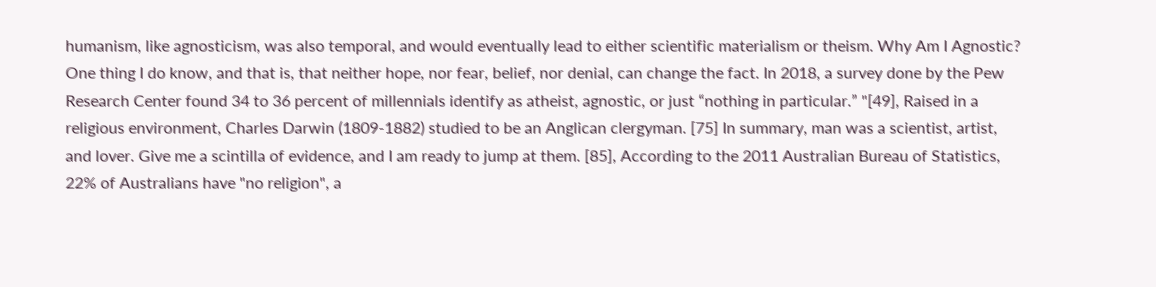humanism, like agnosticism, was also temporal, and would eventually lead to either scientific materialism or theism. Why Am I Agnostic? One thing I do know, and that is, that neither hope, nor fear, belief, nor denial, can change the fact. In 2018, a survey done by the Pew Research Center found 34 to 36 percent of millennials identify as atheist, agnostic, or just “nothing in particular.” "[49], Raised in a religious environment, Charles Darwin (1809-1882) studied to be an Anglican clergyman. [75] In summary, man was a scientist, artist, and lover. Give me a scintilla of evidence, and I am ready to jump at them. [85], According to the 2011 Australian Bureau of Statistics, 22% of Australians have "no religion", a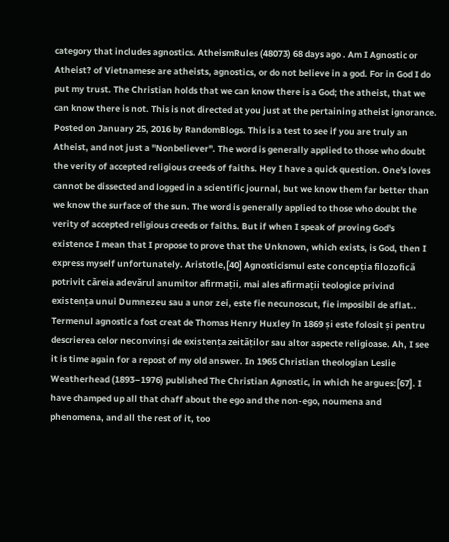category that includes agnostics. AtheismRules (48073) 68 days ago . Am I Agnostic or Atheist? of Vietnamese are atheists, agnostics, or do not believe in a god. For in God I do put my trust. The Christian holds that we can know there is a God; the atheist, that we can know there is not. This is not directed at you just at the pertaining atheist ignorance. Posted on January 25, 2016 by RandomBlogs. This is a test to see if you are truly an Atheist, and not just a "Nonbeliever". The word is generally applied to those who doubt the verity of accepted religious creeds of faiths. Hey I have a quick question. One's loves cannot be dissected and logged in a scientific journal, but we know them far better than we know the surface of the sun. The word is generally applied to those who doubt the verity of accepted religious creeds or faiths. But if when I speak of proving God's existence I mean that I propose to prove that the Unknown, which exists, is God, then I express myself unfortunately. Aristotle,[40] Agnosticismul este concepția filozofică potrivit căreia adevărul anumitor afirmații, mai ales afirmații teologice privind existența unui Dumnezeu sau a unor zei, este fie necunoscut, fie imposibil de aflat.. Termenul agnostic a fost creat de Thomas Henry Huxley în 1869 și este folosit și pentru descrierea celor neconvinși de existența zeităților sau altor aspecte religioase. Ah, I see it is time again for a repost of my old answer. In 1965 Christian theologian Leslie Weatherhead (1893–1976) published The Christian Agnostic, in which he argues:[67]. I have champed up all that chaff about the ego and the non-ego, noumena and phenomena, and all the rest of it, too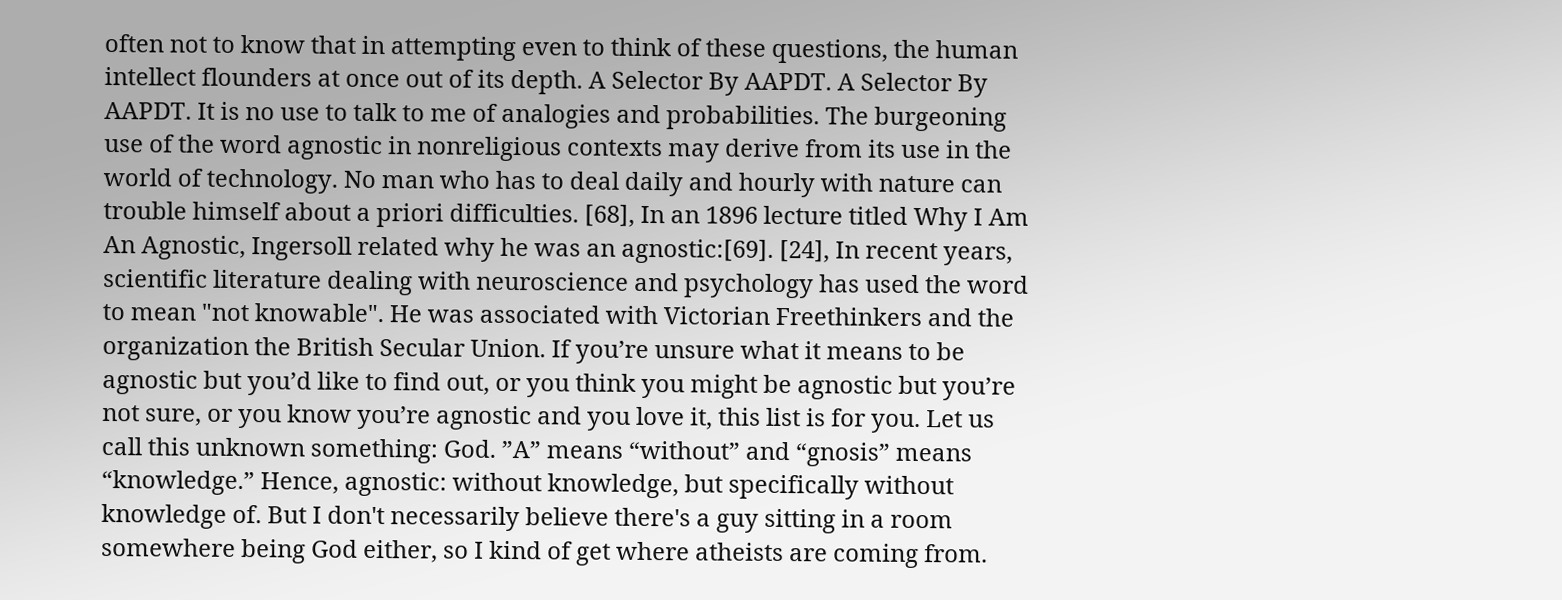often not to know that in attempting even to think of these questions, the human intellect flounders at once out of its depth. A Selector By AAPDT. A Selector By AAPDT. It is no use to talk to me of analogies and probabilities. The burgeoning use of the word agnostic in nonreligious contexts may derive from its use in the world of technology. No man who has to deal daily and hourly with nature can trouble himself about a priori difficulties. [68], In an 1896 lecture titled Why I Am An Agnostic, Ingersoll related why he was an agnostic:[69]. [24], In recent years, scientific literature dealing with neuroscience and psychology has used the word to mean "not knowable". He was associated with Victorian Freethinkers and the organization the British Secular Union. If you’re unsure what it means to be agnostic but you’d like to find out, or you think you might be agnostic but you’re not sure, or you know you’re agnostic and you love it, this list is for you. Let us call this unknown something: God. ”A” means “without” and “gnosis” means “knowledge.” Hence, agnostic: without knowledge, but specifically without knowledge of. But I don't necessarily believe there's a guy sitting in a room somewhere being God either, so I kind of get where atheists are coming from.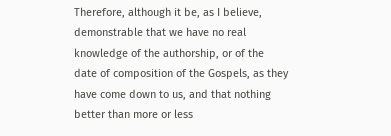Therefore, although it be, as I believe, demonstrable that we have no real knowledge of the authorship, or of the date of composition of the Gospels, as they have come down to us, and that nothing better than more or less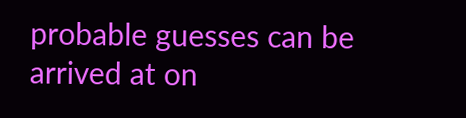probable guesses can be arrived at on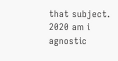that subject.
2020 am i agnostic